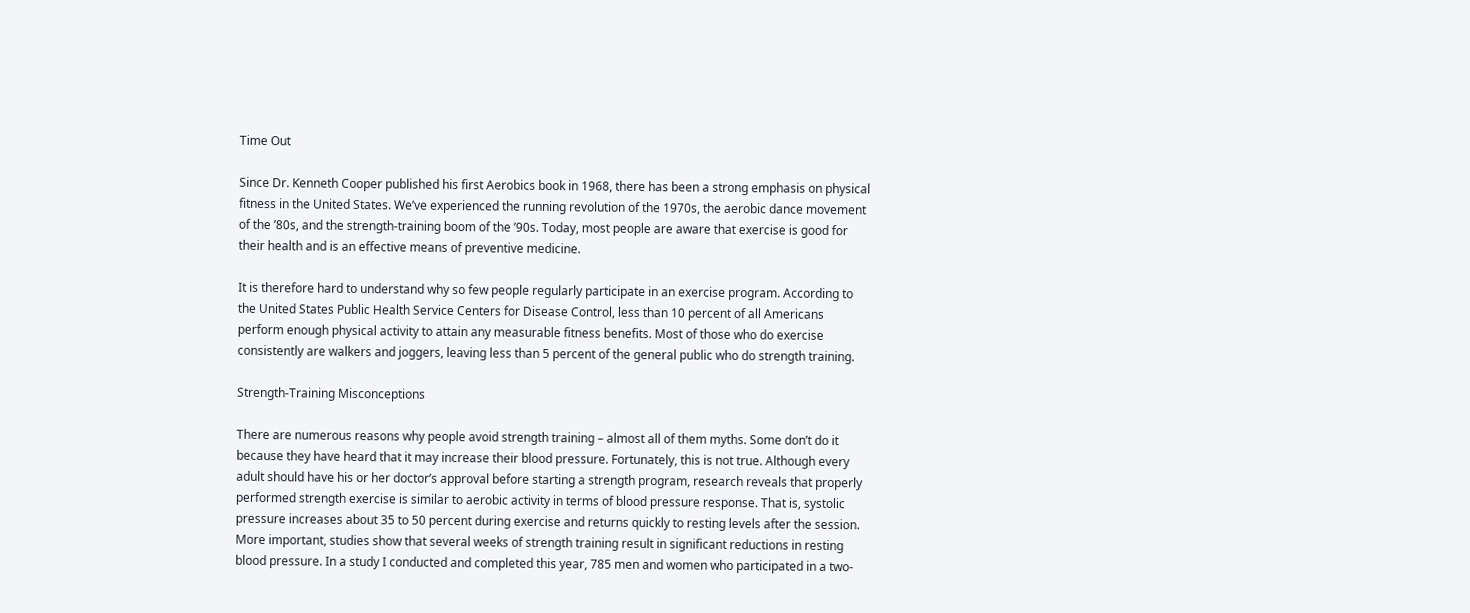Time Out

Since Dr. Kenneth Cooper published his first Aerobics book in 1968, there has been a strong emphasis on physical fitness in the United States. We’ve experienced the running revolution of the 1970s, the aerobic dance movement of the ’80s, and the strength-training boom of the ’90s. Today, most people are aware that exercise is good for their health and is an effective means of preventive medicine.

It is therefore hard to understand why so few people regularly participate in an exercise program. According to the United States Public Health Service Centers for Disease Control, less than 10 percent of all Americans perform enough physical activity to attain any measurable fitness benefits. Most of those who do exercise consistently are walkers and joggers, leaving less than 5 percent of the general public who do strength training.

Strength-Training Misconceptions

There are numerous reasons why people avoid strength training – almost all of them myths. Some don’t do it because they have heard that it may increase their blood pressure. Fortunately, this is not true. Although every adult should have his or her doctor’s approval before starting a strength program, research reveals that properly performed strength exercise is similar to aerobic activity in terms of blood pressure response. That is, systolic pressure increases about 35 to 50 percent during exercise and returns quickly to resting levels after the session. More important, studies show that several weeks of strength training result in significant reductions in resting blood pressure. In a study I conducted and completed this year, 785 men and women who participated in a two-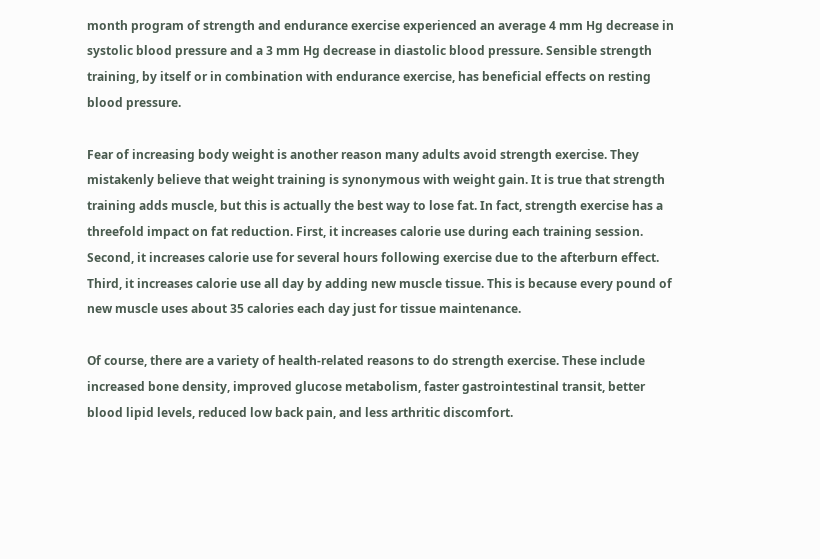month program of strength and endurance exercise experienced an average 4 mm Hg decrease in systolic blood pressure and a 3 mm Hg decrease in diastolic blood pressure. Sensible strength training, by itself or in combination with endurance exercise, has beneficial effects on resting blood pressure.

Fear of increasing body weight is another reason many adults avoid strength exercise. They mistakenly believe that weight training is synonymous with weight gain. It is true that strength training adds muscle, but this is actually the best way to lose fat. In fact, strength exercise has a threefold impact on fat reduction. First, it increases calorie use during each training session. Second, it increases calorie use for several hours following exercise due to the afterburn effect. Third, it increases calorie use all day by adding new muscle tissue. This is because every pound of new muscle uses about 35 calories each day just for tissue maintenance.

Of course, there are a variety of health-related reasons to do strength exercise. These include increased bone density, improved glucose metabolism, faster gastrointestinal transit, better blood lipid levels, reduced low back pain, and less arthritic discomfort.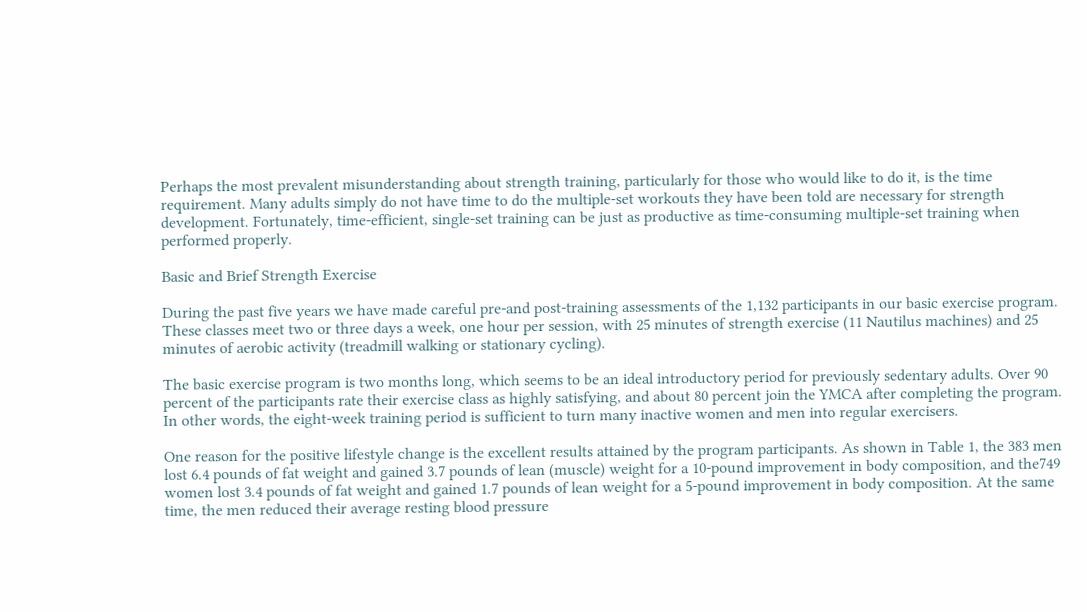Perhaps the most prevalent misunderstanding about strength training, particularly for those who would like to do it, is the time requirement. Many adults simply do not have time to do the multiple-set workouts they have been told are necessary for strength development. Fortunately, time-efficient, single-set training can be just as productive as time-consuming multiple-set training when performed properly.

Basic and Brief Strength Exercise

During the past five years we have made careful pre-and post-training assessments of the 1,132 participants in our basic exercise program. These classes meet two or three days a week, one hour per session, with 25 minutes of strength exercise (11 Nautilus machines) and 25 minutes of aerobic activity (treadmill walking or stationary cycling).

The basic exercise program is two months long, which seems to be an ideal introductory period for previously sedentary adults. Over 90 percent of the participants rate their exercise class as highly satisfying, and about 80 percent join the YMCA after completing the program. In other words, the eight-week training period is sufficient to turn many inactive women and men into regular exercisers.

One reason for the positive lifestyle change is the excellent results attained by the program participants. As shown in Table 1, the 383 men lost 6.4 pounds of fat weight and gained 3.7 pounds of lean (muscle) weight for a 10-pound improvement in body composition, and the749 women lost 3.4 pounds of fat weight and gained 1.7 pounds of lean weight for a 5-pound improvement in body composition. At the same time, the men reduced their average resting blood pressure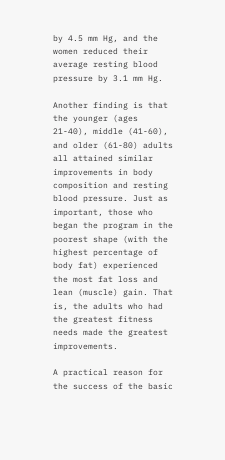by 4.5 mm Hg, and the women reduced their average resting blood pressure by 3.1 mm Hg.

Another finding is that the younger (ages 21-40), middle (41-60), and older (61-80) adults all attained similar improvements in body composition and resting blood pressure. Just as important, those who began the program in the poorest shape (with the highest percentage of body fat) experienced the most fat loss and lean (muscle) gain. That is, the adults who had the greatest fitness needs made the greatest improvements.

A practical reason for the success of the basic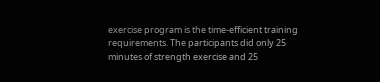exercise program is the time-efficient training requirements. The participants did only 25 minutes of strength exercise and 25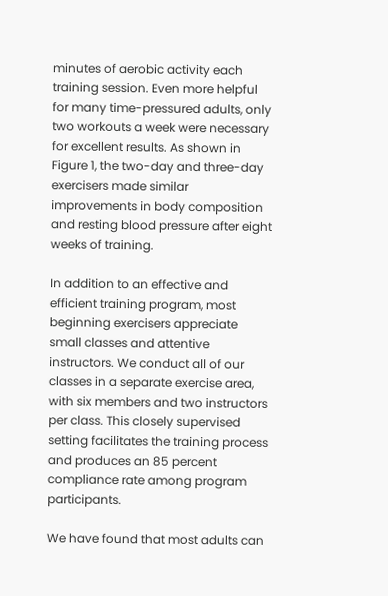minutes of aerobic activity each training session. Even more helpful for many time-pressured adults, only two workouts a week were necessary for excellent results. As shown in Figure 1, the two-day and three-day exercisers made similar improvements in body composition and resting blood pressure after eight weeks of training.

In addition to an effective and efficient training program, most beginning exercisers appreciate small classes and attentive instructors. We conduct all of our classes in a separate exercise area, with six members and two instructors per class. This closely supervised setting facilitates the training process and produces an 85 percent compliance rate among program participants.

We have found that most adults can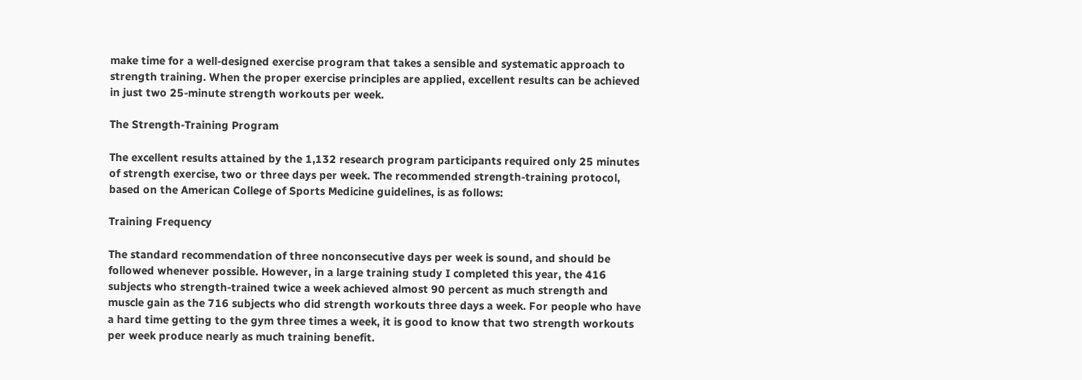make time for a well-designed exercise program that takes a sensible and systematic approach to strength training. When the proper exercise principles are applied, excellent results can be achieved in just two 25-minute strength workouts per week.

The Strength-Training Program

The excellent results attained by the 1,132 research program participants required only 25 minutes of strength exercise, two or three days per week. The recommended strength-training protocol, based on the American College of Sports Medicine guidelines, is as follows:

Training Frequency

The standard recommendation of three nonconsecutive days per week is sound, and should be followed whenever possible. However, in a large training study I completed this year, the 416 subjects who strength-trained twice a week achieved almost 90 percent as much strength and muscle gain as the 716 subjects who did strength workouts three days a week. For people who have a hard time getting to the gym three times a week, it is good to know that two strength workouts per week produce nearly as much training benefit.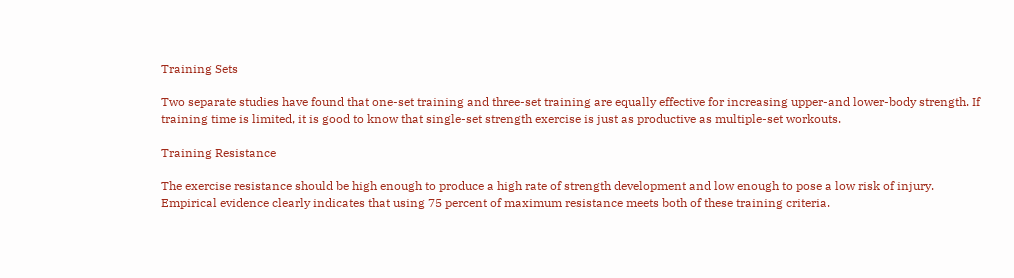Training Sets

Two separate studies have found that one-set training and three-set training are equally effective for increasing upper-and lower-body strength. If training time is limited, it is good to know that single-set strength exercise is just as productive as multiple-set workouts.

Training Resistance

The exercise resistance should be high enough to produce a high rate of strength development and low enough to pose a low risk of injury. Empirical evidence clearly indicates that using 75 percent of maximum resistance meets both of these training criteria.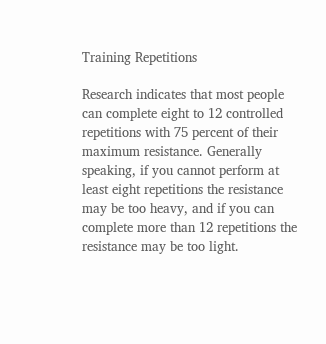Training Repetitions

Research indicates that most people can complete eight to 12 controlled repetitions with 75 percent of their maximum resistance. Generally speaking, if you cannot perform at least eight repetitions the resistance may be too heavy, and if you can complete more than 12 repetitions the resistance may be too light.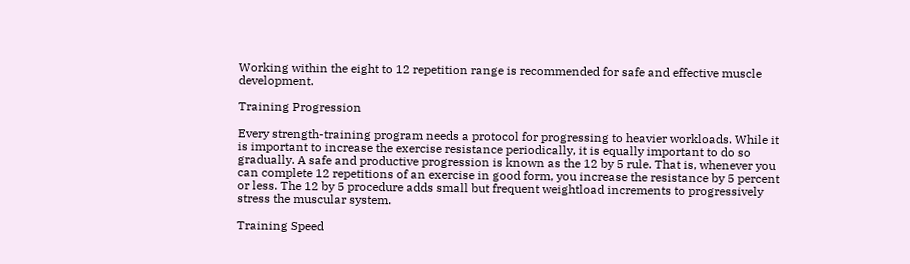Working within the eight to 12 repetition range is recommended for safe and effective muscle development.

Training Progression

Every strength-training program needs a protocol for progressing to heavier workloads. While it is important to increase the exercise resistance periodically, it is equally important to do so gradually. A safe and productive progression is known as the 12 by 5 rule. That is, whenever you can complete 12 repetitions of an exercise in good form, you increase the resistance by 5 percent or less. The 12 by 5 procedure adds small but frequent weightload increments to progressively stress the muscular system.

Training Speed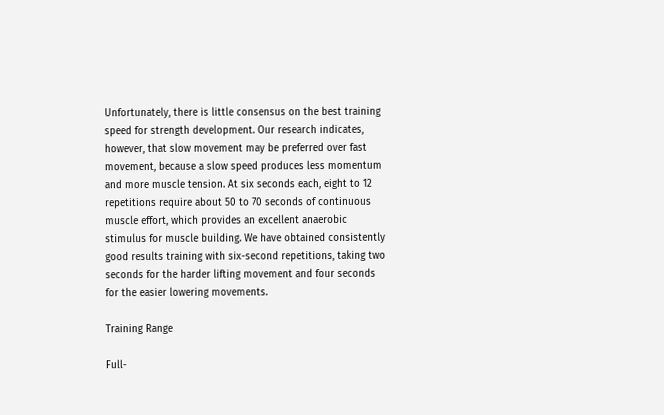Unfortunately, there is little consensus on the best training speed for strength development. Our research indicates, however, that slow movement may be preferred over fast movement, because a slow speed produces less momentum and more muscle tension. At six seconds each, eight to 12 repetitions require about 50 to 70 seconds of continuous muscle effort, which provides an excellent anaerobic stimulus for muscle building. We have obtained consistently good results training with six-second repetitions, taking two seconds for the harder lifting movement and four seconds for the easier lowering movements.

Training Range

Full-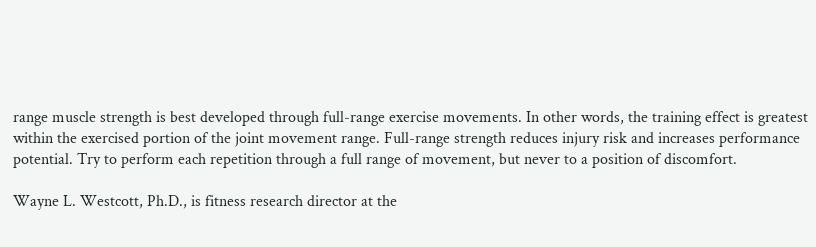range muscle strength is best developed through full-range exercise movements. In other words, the training effect is greatest within the exercised portion of the joint movement range. Full-range strength reduces injury risk and increases performance potential. Try to perform each repetition through a full range of movement, but never to a position of discomfort.

Wayne L. Westcott, Ph.D., is fitness research director at the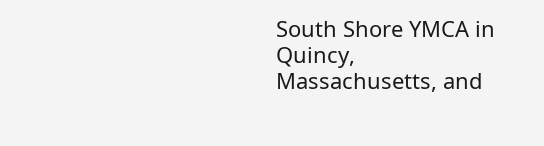South Shore YMCA in Quincy, Massachusetts, and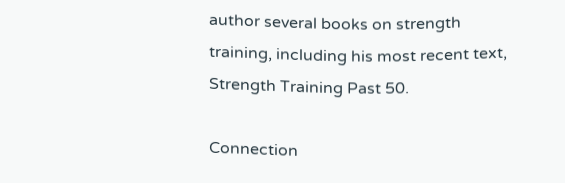author several books on strength training, including his most recent text, Strength Training Past 50.

Connection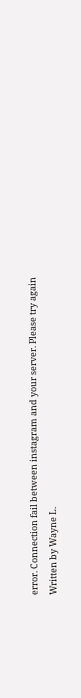error. Connection fail between instagram and your server. Please try again
Written by Wayne L.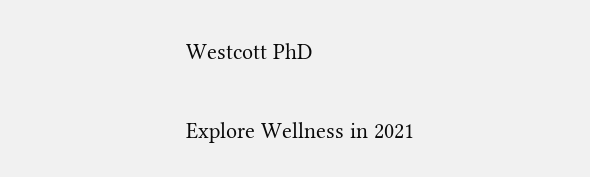Westcott PhD

Explore Wellness in 2021